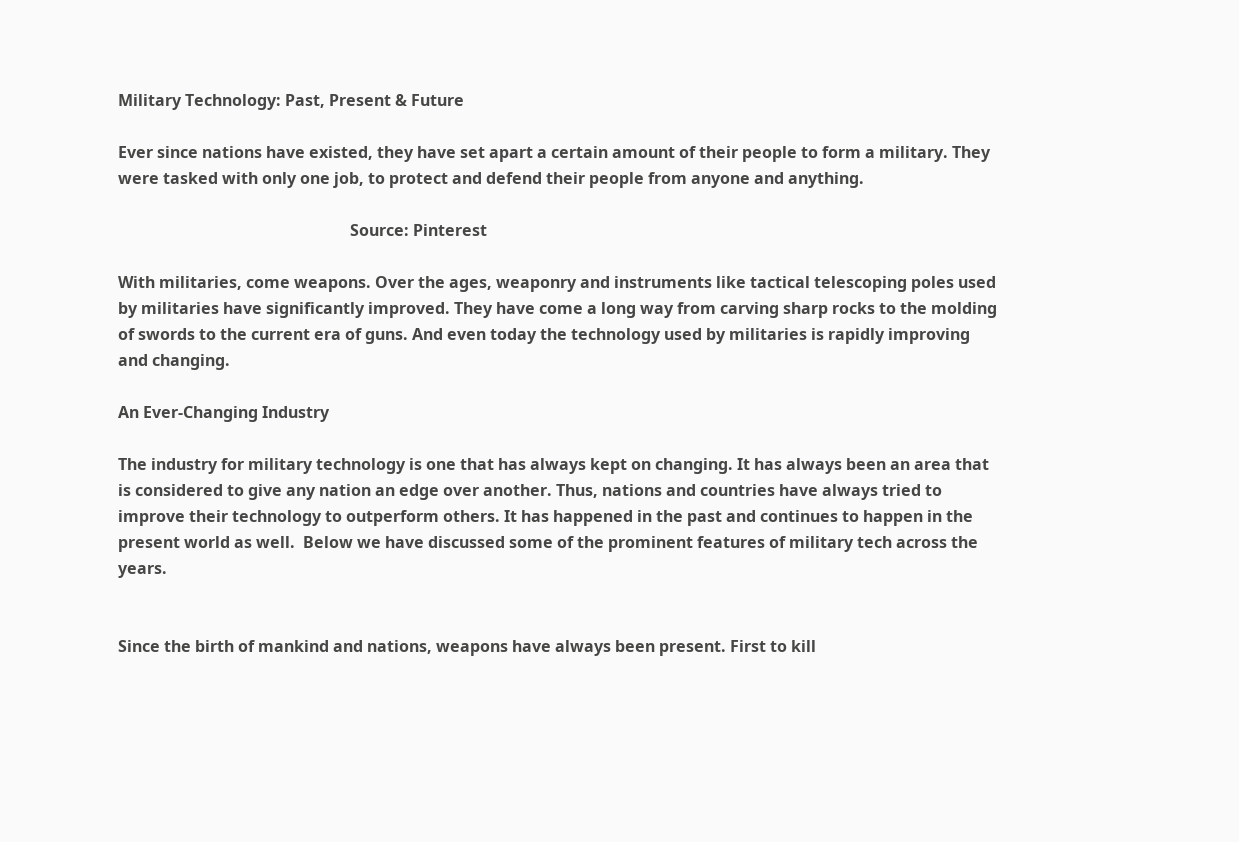Military Technology: Past, Present & Future

Ever since nations have existed, they have set apart a certain amount of their people to form a military. They were tasked with only one job, to protect and defend their people from anyone and anything.

                                                          Source: Pinterest

With militaries, come weapons. Over the ages, weaponry and instruments like tactical telescoping poles used by militaries have significantly improved. They have come a long way from carving sharp rocks to the molding of swords to the current era of guns. And even today the technology used by militaries is rapidly improving and changing.

An Ever-Changing Industry

The industry for military technology is one that has always kept on changing. It has always been an area that is considered to give any nation an edge over another. Thus, nations and countries have always tried to improve their technology to outperform others. It has happened in the past and continues to happen in the present world as well.  Below we have discussed some of the prominent features of military tech across the years.


Since the birth of mankind and nations, weapons have always been present. First to kill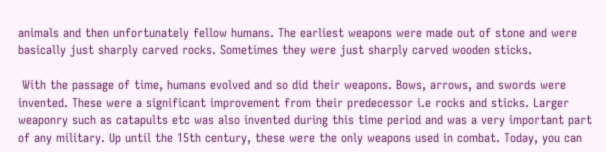animals and then unfortunately fellow humans. The earliest weapons were made out of stone and were basically just sharply carved rocks. Sometimes they were just sharply carved wooden sticks.

 With the passage of time, humans evolved and so did their weapons. Bows, arrows, and swords were invented. These were a significant improvement from their predecessor i.e rocks and sticks. Larger weaponry such as catapults etc was also invented during this time period and was a very important part of any military. Up until the 15th century, these were the only weapons used in combat. Today, you can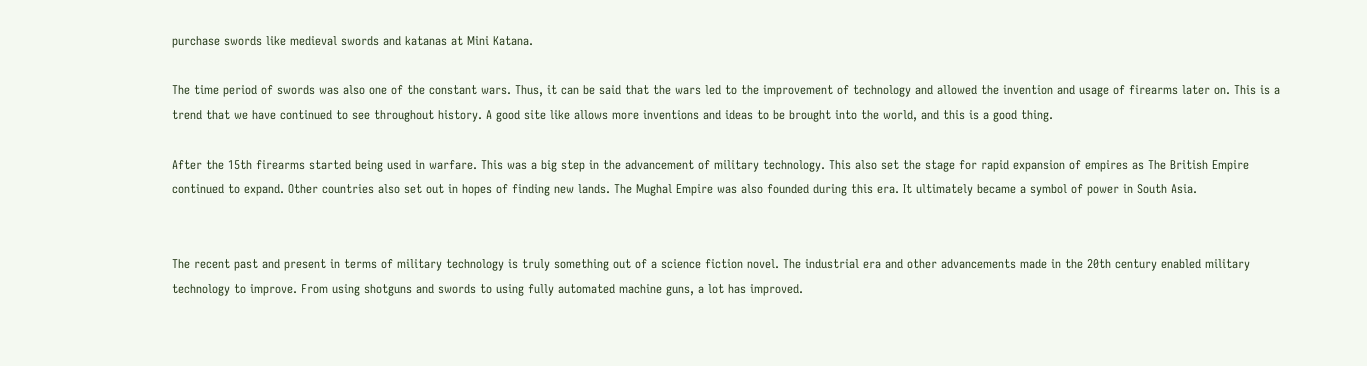purchase swords like medieval swords and katanas at Mini Katana.

The time period of swords was also one of the constant wars. Thus, it can be said that the wars led to the improvement of technology and allowed the invention and usage of firearms later on. This is a trend that we have continued to see throughout history. A good site like allows more inventions and ideas to be brought into the world, and this is a good thing.

After the 15th firearms started being used in warfare. This was a big step in the advancement of military technology. This also set the stage for rapid expansion of empires as The British Empire continued to expand. Other countries also set out in hopes of finding new lands. The Mughal Empire was also founded during this era. It ultimately became a symbol of power in South Asia.


The recent past and present in terms of military technology is truly something out of a science fiction novel. The industrial era and other advancements made in the 20th century enabled military technology to improve. From using shotguns and swords to using fully automated machine guns, a lot has improved.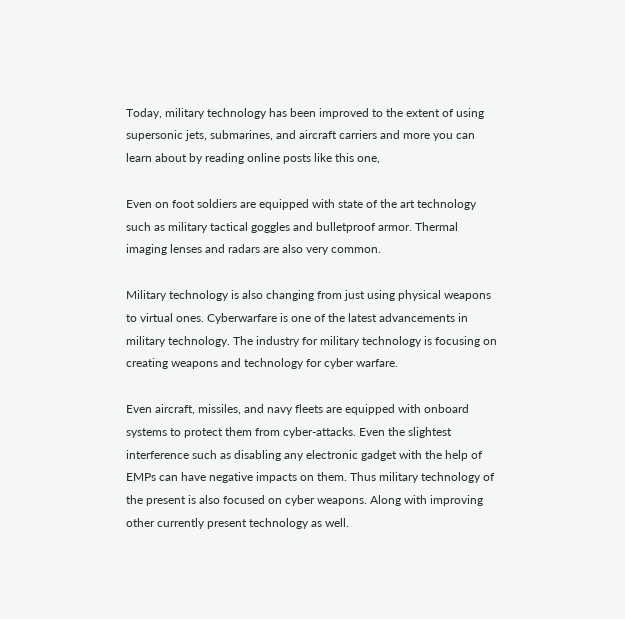Today, military technology has been improved to the extent of using supersonic jets, submarines, and aircraft carriers and more you can learn about by reading online posts like this one,

Even on foot soldiers are equipped with state of the art technology such as military tactical goggles and bulletproof armor. Thermal imaging lenses and radars are also very common.

Military technology is also changing from just using physical weapons to virtual ones. Cyberwarfare is one of the latest advancements in military technology. The industry for military technology is focusing on creating weapons and technology for cyber warfare.

Even aircraft, missiles, and navy fleets are equipped with onboard systems to protect them from cyber-attacks. Even the slightest interference such as disabling any electronic gadget with the help of EMPs can have negative impacts on them. Thus military technology of the present is also focused on cyber weapons. Along with improving other currently present technology as well.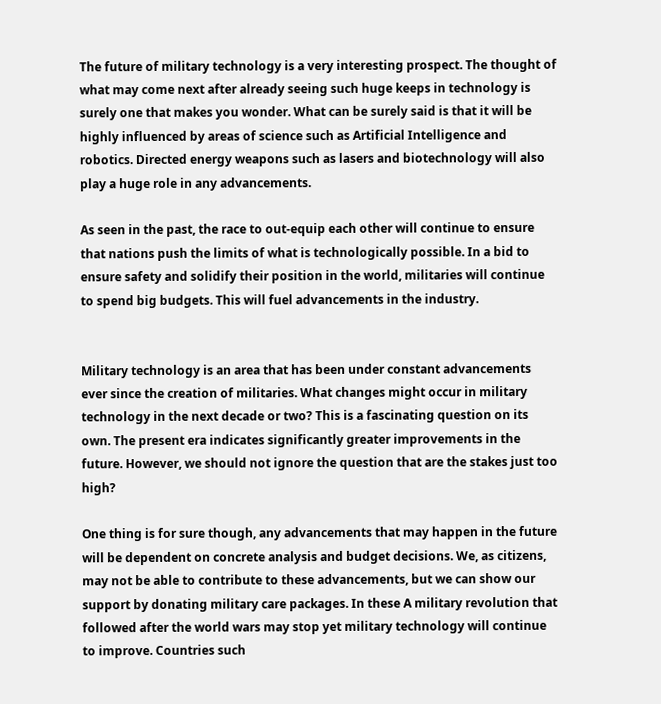The future of military technology is a very interesting prospect. The thought of what may come next after already seeing such huge keeps in technology is surely one that makes you wonder. What can be surely said is that it will be highly influenced by areas of science such as Artificial Intelligence and robotics. Directed energy weapons such as lasers and biotechnology will also play a huge role in any advancements.

As seen in the past, the race to out-equip each other will continue to ensure that nations push the limits of what is technologically possible. In a bid to ensure safety and solidify their position in the world, militaries will continue to spend big budgets. This will fuel advancements in the industry.


Military technology is an area that has been under constant advancements ever since the creation of militaries. What changes might occur in military technology in the next decade or two? This is a fascinating question on its own. The present era indicates significantly greater improvements in the future. However, we should not ignore the question that are the stakes just too high?

One thing is for sure though, any advancements that may happen in the future will be dependent on concrete analysis and budget decisions. We, as citizens, may not be able to contribute to these advancements, but we can show our support by donating military care packages. In these A military revolution that followed after the world wars may stop yet military technology will continue to improve. Countries such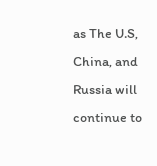as The U.S, China, and Russia will continue to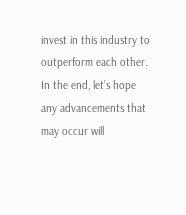invest in this industry to outperform each other. In the end, let’s hope any advancements that may occur will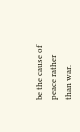be the cause of peace rather than war.